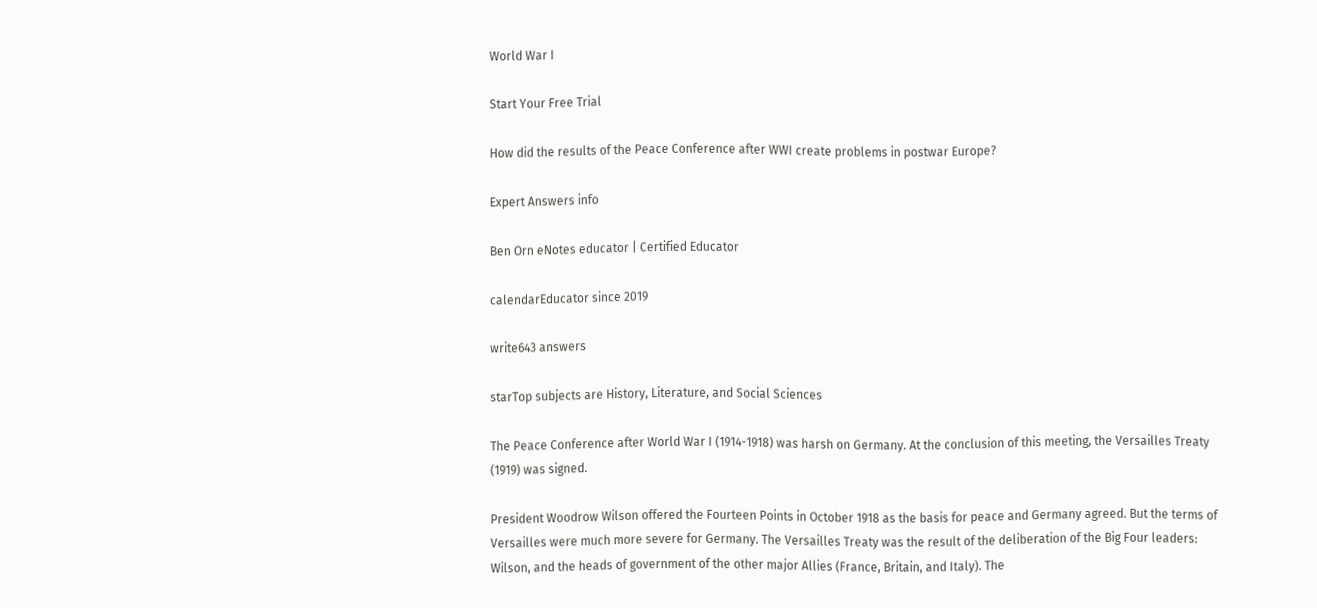World War I

Start Your Free Trial

How did the results of the Peace Conference after WWI create problems in postwar Europe?

Expert Answers info

Ben Orn eNotes educator | Certified Educator

calendarEducator since 2019

write643 answers

starTop subjects are History, Literature, and Social Sciences

The Peace Conference after World War I (1914-1918) was harsh on Germany. At the conclusion of this meeting, the Versailles Treaty (1919) was signed.

President Woodrow Wilson offered the Fourteen Points in October 1918 as the basis for peace and Germany agreed. But the terms of Versailles were much more severe for Germany. The Versailles Treaty was the result of the deliberation of the Big Four leaders: Wilson, and the heads of government of the other major Allies (France, Britain, and Italy). The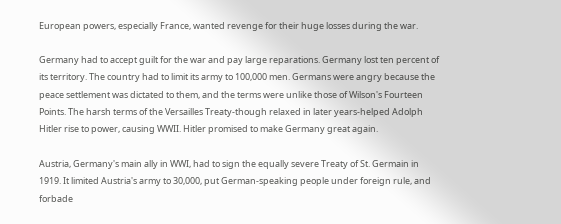European powers, especially France, wanted revenge for their huge losses during the war.

Germany had to accept guilt for the war and pay large reparations. Germany lost ten percent of its territory. The country had to limit its army to 100,000 men. Germans were angry because the peace settlement was dictated to them, and the terms were unlike those of Wilson's Fourteen Points. The harsh terms of the Versailles Treaty-though relaxed in later years-helped Adolph Hitler rise to power, causing WWII. Hitler promised to make Germany great again.

Austria, Germany's main ally in WWI, had to sign the equally severe Treaty of St. Germain in 1919. It limited Austria's army to 30,000, put German-speaking people under foreign rule, and forbade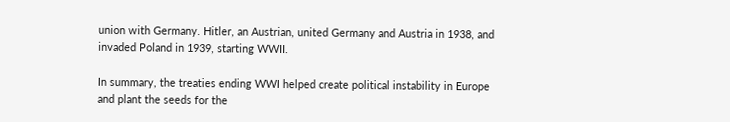union with Germany. Hitler, an Austrian, united Germany and Austria in 1938, and invaded Poland in 1939, starting WWII.

In summary, the treaties ending WWI helped create political instability in Europe and plant the seeds for the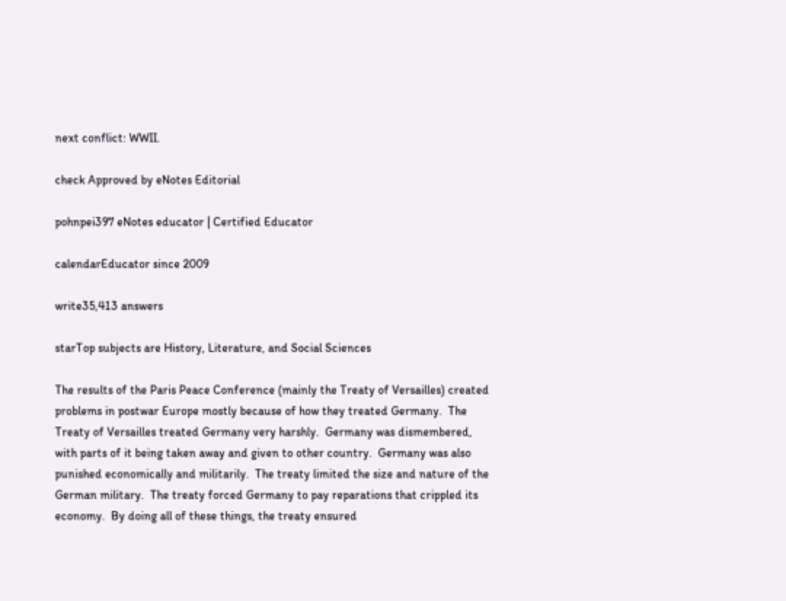next conflict: WWII.

check Approved by eNotes Editorial

pohnpei397 eNotes educator | Certified Educator

calendarEducator since 2009

write35,413 answers

starTop subjects are History, Literature, and Social Sciences

The results of the Paris Peace Conference (mainly the Treaty of Versailles) created problems in postwar Europe mostly because of how they treated Germany.  The Treaty of Versailles treated Germany very harshly.  Germany was dismembered, with parts of it being taken away and given to other country.  Germany was also punished economically and militarily.  The treaty limited the size and nature of the German military.  The treaty forced Germany to pay reparations that crippled its economy.  By doing all of these things, the treaty ensured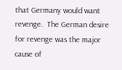that Germany would want revenge.  The German desire for revenge was the major cause of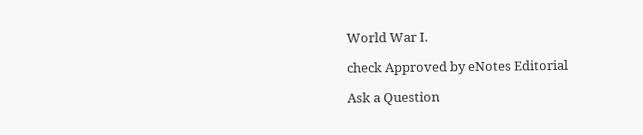World War I.

check Approved by eNotes Editorial

Ask a Question